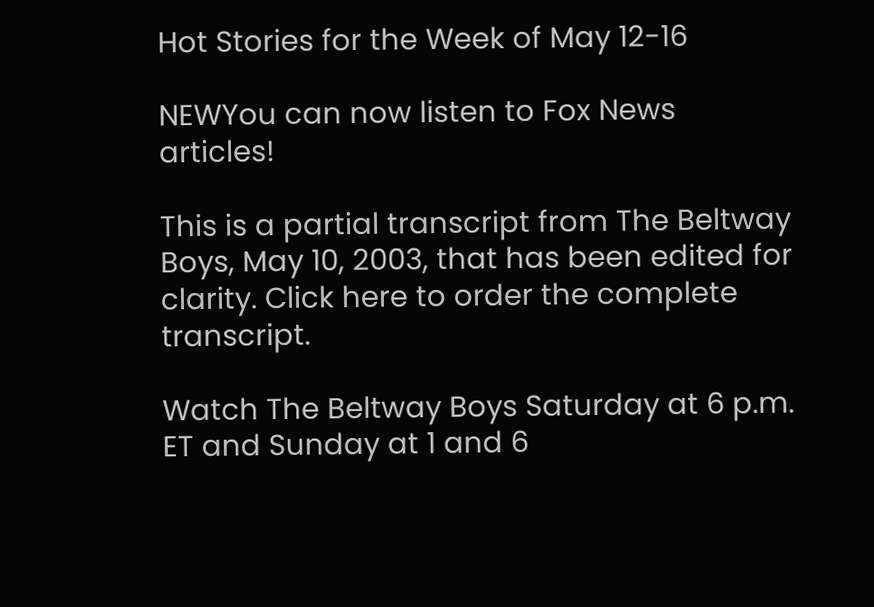Hot Stories for the Week of May 12-16

NEWYou can now listen to Fox News articles!

This is a partial transcript from The Beltway Boys, May 10, 2003, that has been edited for clarity. Click here to order the complete transcript.

Watch The Beltway Boys Saturday at 6 p.m. ET and Sunday at 1 and 6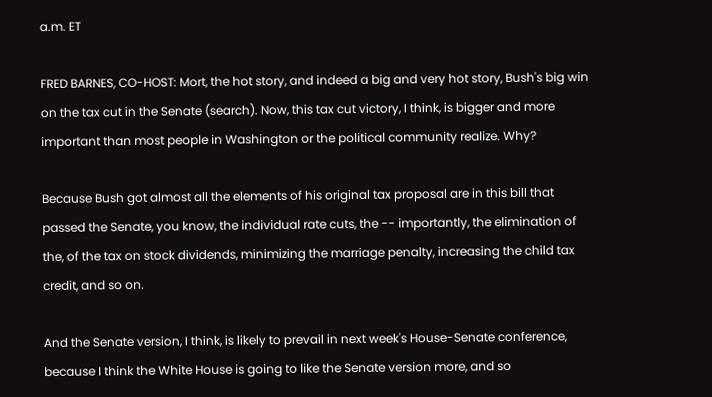a.m. ET

FRED BARNES, CO-HOST: Mort, the hot story, and indeed a big and very hot story, Bush's big win on the tax cut in the Senate (search). Now, this tax cut victory, I think, is bigger and more important than most people in Washington or the political community realize. Why?

Because Bush got almost all the elements of his original tax proposal are in this bill that passed the Senate, you know, the individual rate cuts, the -- importantly, the elimination of the, of the tax on stock dividends, minimizing the marriage penalty, increasing the child tax credit, and so on.

And the Senate version, I think, is likely to prevail in next week's House-Senate conference, because I think the White House is going to like the Senate version more, and so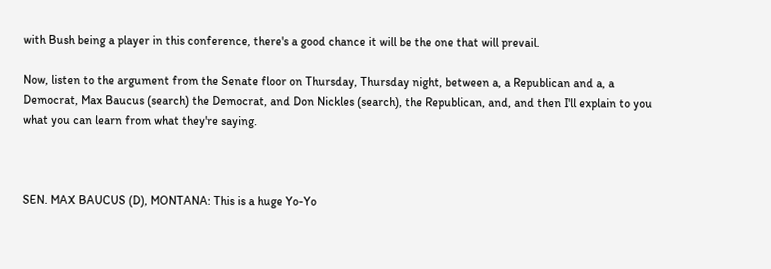with Bush being a player in this conference, there's a good chance it will be the one that will prevail.

Now, listen to the argument from the Senate floor on Thursday, Thursday night, between a, a Republican and a, a Democrat, Max Baucus (search) the Democrat, and Don Nickles (search), the Republican, and, and then I'll explain to you what you can learn from what they're saying.



SEN. MAX BAUCUS (D), MONTANA: This is a huge Yo-Yo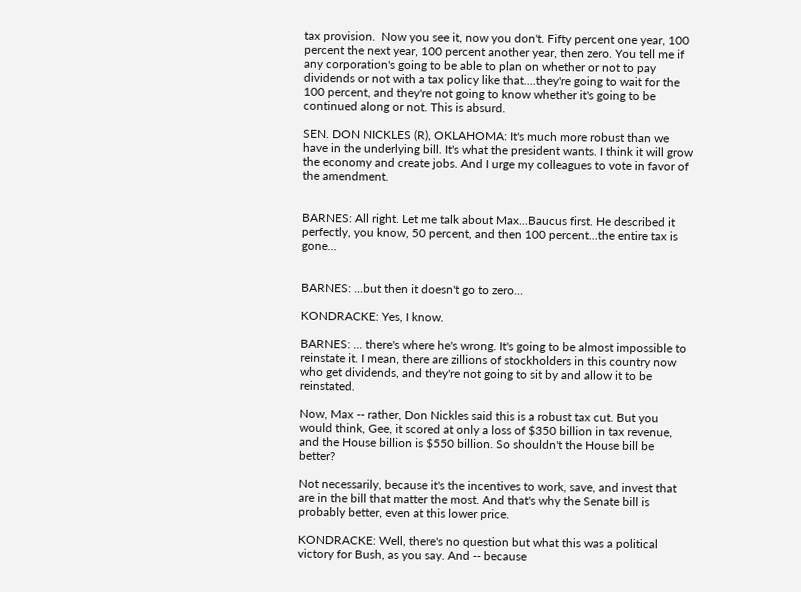tax provision.  Now you see it, now you don't. Fifty percent one year, 100 percent the next year, 100 percent another year, then zero. You tell me if any corporation's going to be able to plan on whether or not to pay dividends or not with a tax policy like that....they're going to wait for the 100 percent, and they're not going to know whether it's going to be continued along or not. This is absurd.

SEN. DON NICKLES (R), OKLAHOMA: It's much more robust than we have in the underlying bill. It's what the president wants. I think it will grow the economy and create jobs. And I urge my colleagues to vote in favor of the amendment.


BARNES: All right. Let me talk about Max...Baucus first. He described it perfectly, you know, 50 percent, and then 100 percent...the entire tax is gone...


BARNES: ...but then it doesn't go to zero...

KONDRACKE: Yes, I know.

BARNES: ... there's where he's wrong. It's going to be almost impossible to reinstate it. I mean, there are zillions of stockholders in this country now who get dividends, and they're not going to sit by and allow it to be reinstated.

Now, Max -- rather, Don Nickles said this is a robust tax cut. But you would think, Gee, it scored at only a loss of $350 billion in tax revenue, and the House billion is $550 billion. So shouldn't the House bill be better?

Not necessarily, because it's the incentives to work, save, and invest that are in the bill that matter the most. And that's why the Senate bill is probably better, even at this lower price.

KONDRACKE: Well, there's no question but what this was a political victory for Bush, as you say. And -- because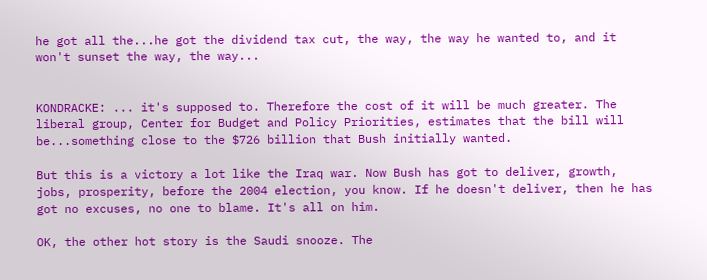he got all the...he got the dividend tax cut, the way, the way he wanted to, and it won't sunset the way, the way...


KONDRACKE: ... it's supposed to. Therefore the cost of it will be much greater. The liberal group, Center for Budget and Policy Priorities, estimates that the bill will be...something close to the $726 billion that Bush initially wanted.

But this is a victory a lot like the Iraq war. Now Bush has got to deliver, growth, jobs, prosperity, before the 2004 election, you know. If he doesn't deliver, then he has got no excuses, no one to blame. It's all on him.

OK, the other hot story is the Saudi snooze. The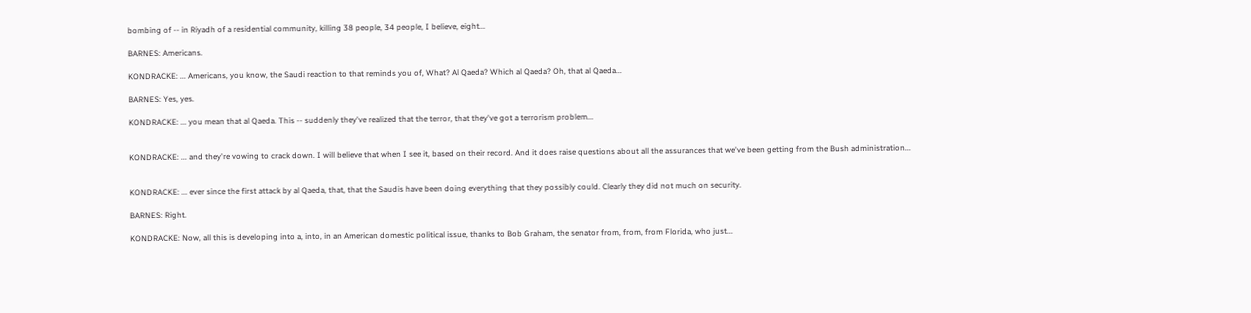bombing of -- in Riyadh of a residential community, killing 38 people, 34 people, I believe, eight...

BARNES: Americans.

KONDRACKE: ... Americans, you know, the Saudi reaction to that reminds you of, What? Al Qaeda? Which al Qaeda? Oh, that al Qaeda...

BARNES: Yes, yes.

KONDRACKE: ... you mean that al Qaeda. This -- suddenly they've realized that the terror, that they've got a terrorism problem...


KONDRACKE: ... and they're vowing to crack down. I will believe that when I see it, based on their record. And it does raise questions about all the assurances that we've been getting from the Bush administration...


KONDRACKE: ... ever since the first attack by al Qaeda, that, that the Saudis have been doing everything that they possibly could. Clearly they did not much on security.

BARNES: Right.

KONDRACKE: Now, all this is developing into a, into, in an American domestic political issue, thanks to Bob Graham, the senator from, from, from Florida, who just...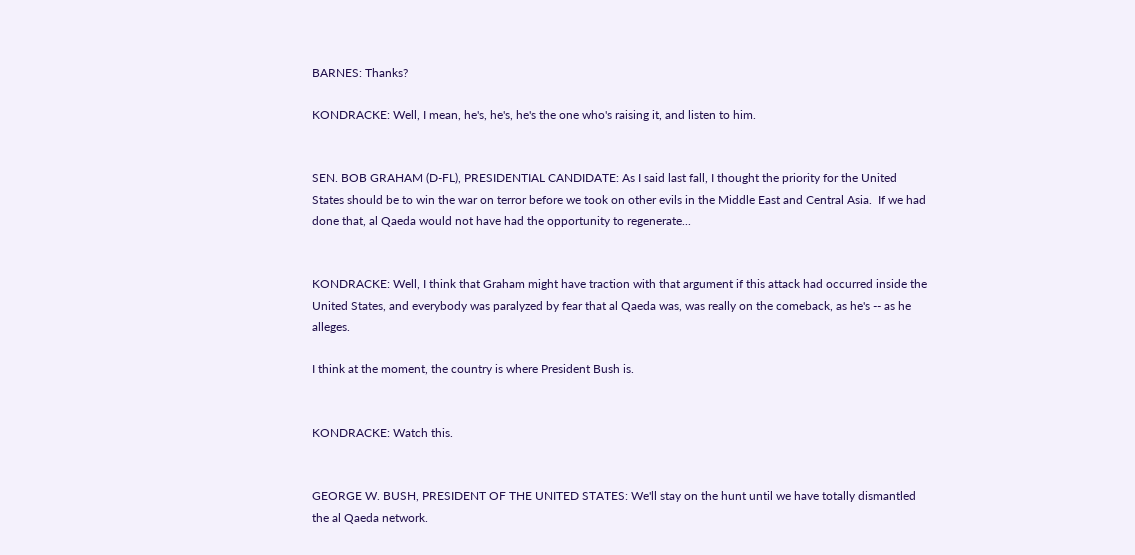BARNES: Thanks?

KONDRACKE: Well, I mean, he's, he's, he's the one who's raising it, and listen to him.


SEN. BOB GRAHAM (D-FL), PRESIDENTIAL CANDIDATE: As I said last fall, I thought the priority for the United States should be to win the war on terror before we took on other evils in the Middle East and Central Asia.  If we had done that, al Qaeda would not have had the opportunity to regenerate...


KONDRACKE: Well, I think that Graham might have traction with that argument if this attack had occurred inside the United States, and everybody was paralyzed by fear that al Qaeda was, was really on the comeback, as he's -- as he alleges.

I think at the moment, the country is where President Bush is.


KONDRACKE: Watch this.


GEORGE W. BUSH, PRESIDENT OF THE UNITED STATES: We'll stay on the hunt until we have totally dismantled the al Qaeda network.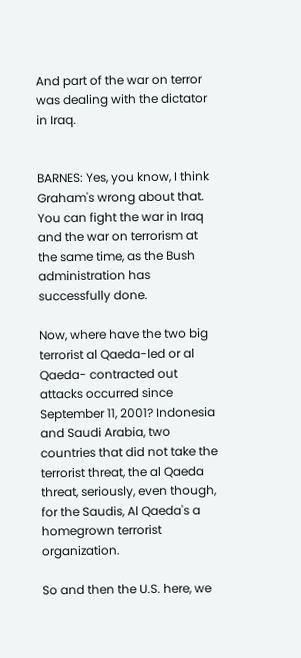And part of the war on terror was dealing with the dictator in Iraq.


BARNES: Yes, you know, I think Graham's wrong about that. You can fight the war in Iraq and the war on terrorism at the same time, as the Bush administration has successfully done.

Now, where have the two big terrorist al Qaeda-led or al Qaeda- contracted out attacks occurred since September 11, 2001? Indonesia and Saudi Arabia, two countries that did not take the terrorist threat, the al Qaeda threat, seriously, even though, for the Saudis, Al Qaeda's a homegrown terrorist organization.

So and then the U.S. here, we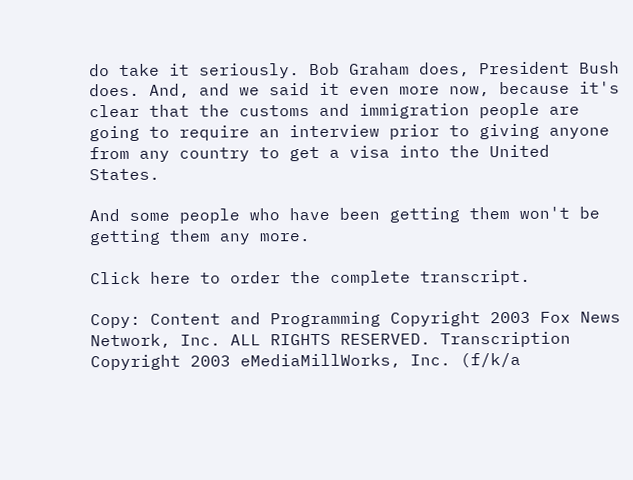do take it seriously. Bob Graham does, President Bush does. And, and we said it even more now, because it's clear that the customs and immigration people are going to require an interview prior to giving anyone from any country to get a visa into the United States.

And some people who have been getting them won't be getting them any more.

Click here to order the complete transcript.

Copy: Content and Programming Copyright 2003 Fox News Network, Inc. ALL RIGHTS RESERVED. Transcription Copyright 2003 eMediaMillWorks, Inc. (f/k/a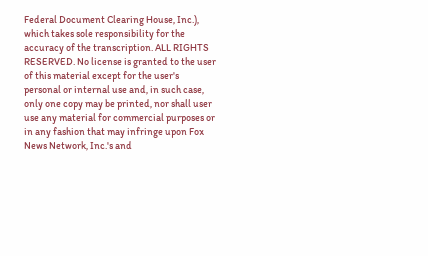Federal Document Clearing House, Inc.), which takes sole responsibility for the accuracy of the transcription. ALL RIGHTS RESERVED. No license is granted to the user of this material except for the user's personal or internal use and, in such case, only one copy may be printed, nor shall user use any material for commercial purposes or in any fashion that may infringe upon Fox News Network, Inc.'s and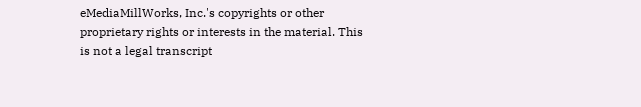eMediaMillWorks, Inc.'s copyrights or other proprietary rights or interests in the material. This is not a legal transcript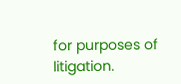for purposes of litigation.